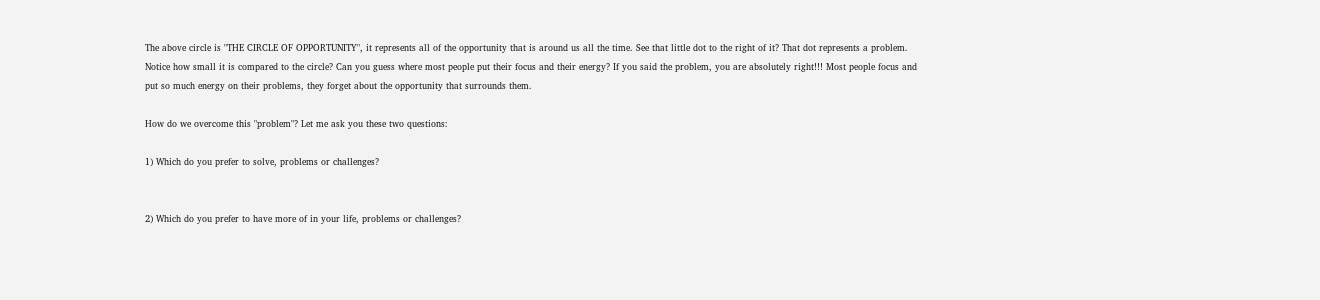The above circle is "THE CIRCLE OF OPPORTUNITY", it represents all of the opportunity that is around us all the time. See that little dot to the right of it? That dot represents a problem. Notice how small it is compared to the circle? Can you guess where most people put their focus and their energy? If you said the problem, you are absolutely right!!! Most people focus and put so much energy on their problems, they forget about the opportunity that surrounds them.

How do we overcome this "problem"? Let me ask you these two questions:

1) Which do you prefer to solve, problems or challenges?


2) Which do you prefer to have more of in your life, problems or challenges?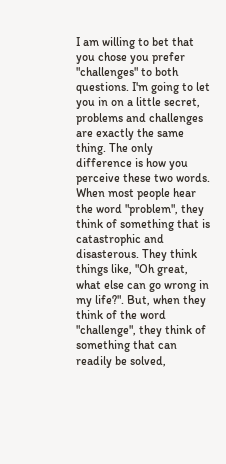I am willing to bet that you chose you prefer "challenges" to both questions. I'm going to let you in on a little secret, problems and challenges are exactly the same thing. The only difference is how you perceive these two words. When most people hear the word "problem", they think of something that is catastrophic and disasterous. They think things like, "Oh great, what else can go wrong in my life?". But, when they think of the word "challenge", they think of something that can readily be solved,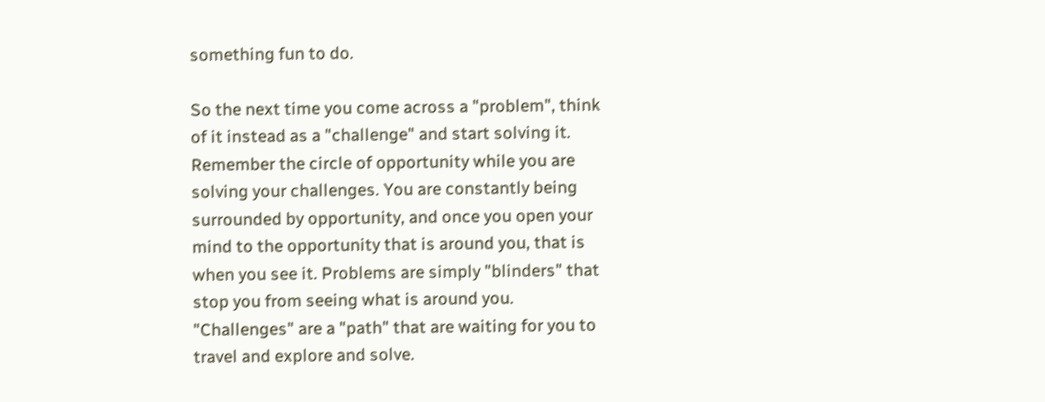something fun to do.

So the next time you come across a "problem", think of it instead as a "challenge" and start solving it. Remember the circle of opportunity while you are solving your challenges. You are constantly being surrounded by opportunity, and once you open your mind to the opportunity that is around you, that is when you see it. Problems are simply "blinders" that stop you from seeing what is around you. "Challenges" are a "path" that are waiting for you to travel and explore and solve.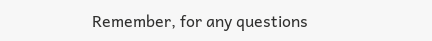Remember, for any questions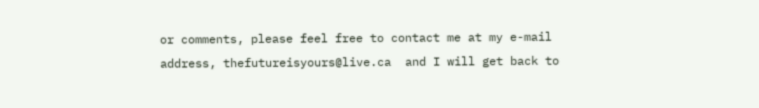or comments, please feel free to contact me at my e-mail address, thefutureisyours@live.ca  and I will get back to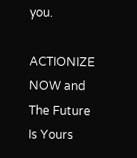you.

ACTIONIZE NOW and The Future Is Yours